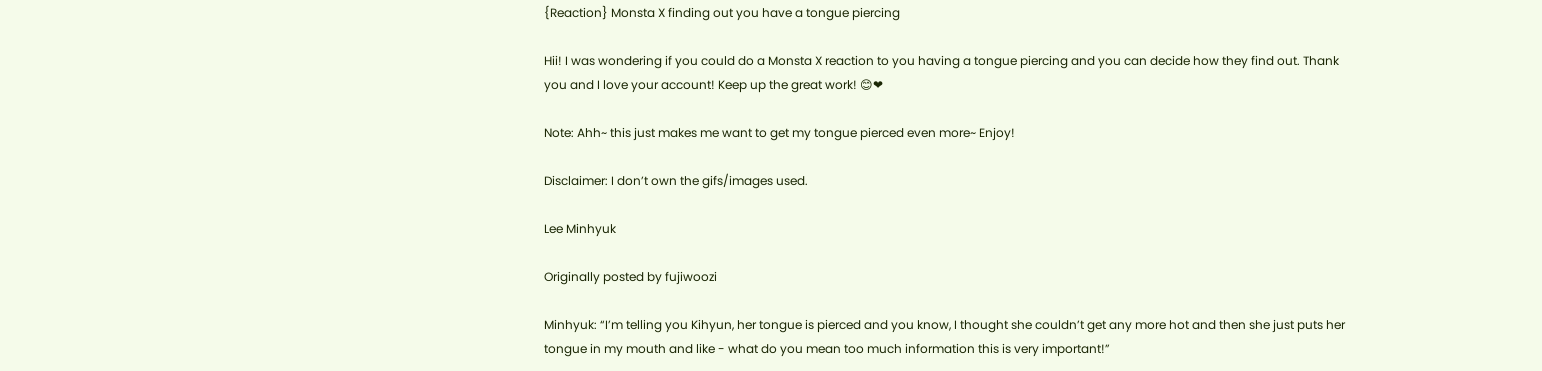{Reaction} Monsta X finding out you have a tongue piercing

Hii! I was wondering if you could do a Monsta X reaction to you having a tongue piercing and you can decide how they find out. Thank you and I love your account! Keep up the great work! 😊❤

Note: Ahh~ this just makes me want to get my tongue pierced even more~ Enjoy!

Disclaimer: I don’t own the gifs/images used.

Lee Minhyuk

Originally posted by fujiwoozi

Minhyuk: “I’m telling you Kihyun, her tongue is pierced and you know, I thought she couldn’t get any more hot and then she just puts her tongue in my mouth and like - what do you mean too much information this is very important!”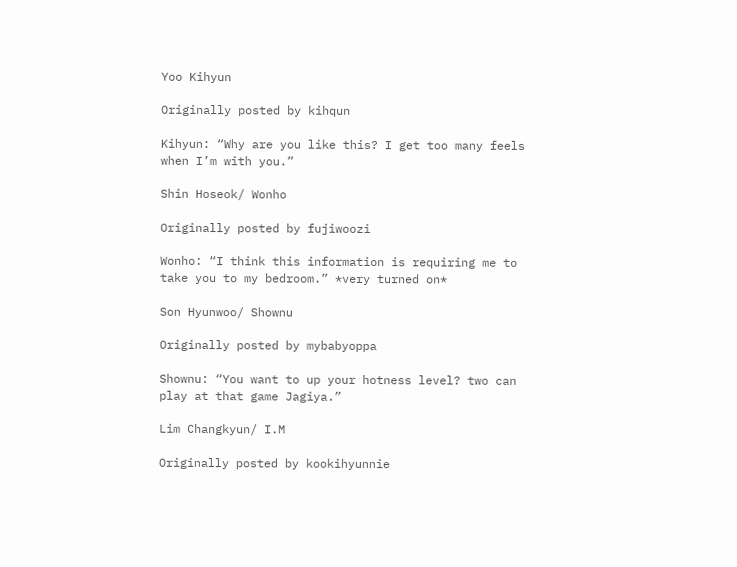Yoo Kihyun

Originally posted by kihqun

Kihyun: “Why are you like this? I get too many feels when I’m with you.”

Shin Hoseok/ Wonho

Originally posted by fujiwoozi

Wonho: “I think this information is requiring me to take you to my bedroom.” *very turned on*

Son Hyunwoo/ Shownu

Originally posted by mybabyoppa

Shownu: “You want to up your hotness level? two can play at that game Jagiya.”

Lim Changkyun/ I.M

Originally posted by kookihyunnie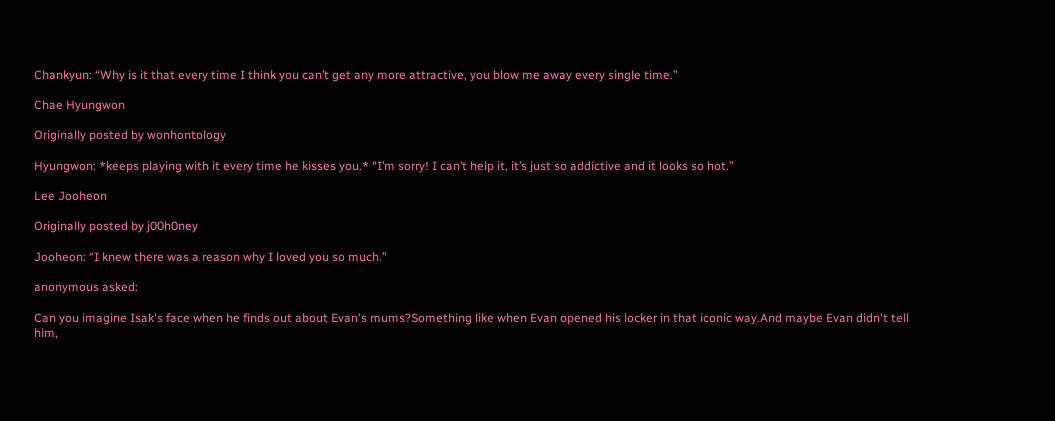Chankyun: “Why is it that every time I think you can’t get any more attractive, you blow me away every single time.”

Chae Hyungwon

Originally posted by wonhontology

Hyungwon: *keeps playing with it every time he kisses you.* “I’m sorry! I can’t help it, it’s just so addictive and it looks so hot.”

Lee Jooheon

Originally posted by j00h0ney

Jooheon: “I knew there was a reason why I loved you so much.”

anonymous asked:

Can you imagine Isak's face when he finds out about Evan's mums?Something like when Evan opened his locker in that iconic way.And maybe Evan didn't tell him,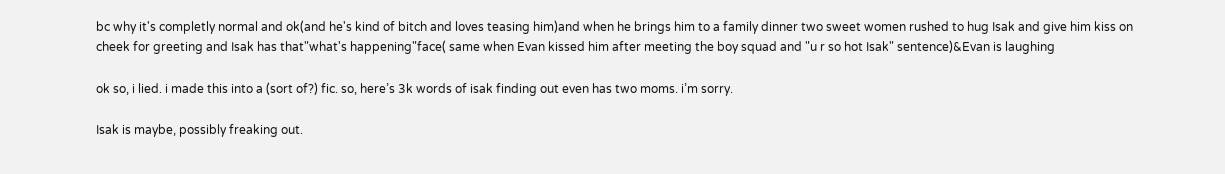bc why it's completly normal and ok(and he's kind of bitch and loves teasing him)and when he brings him to a family dinner two sweet women rushed to hug Isak and give him kiss on cheek for greeting and Isak has that"what's happening"face( same when Evan kissed him after meeting the boy squad and "u r so hot Isak" sentence)&Evan is laughing

ok so, i lied. i made this into a (sort of?) fic. so, here’s 3k words of isak finding out even has two moms. i’m sorry.

Isak is maybe, possibly freaking out.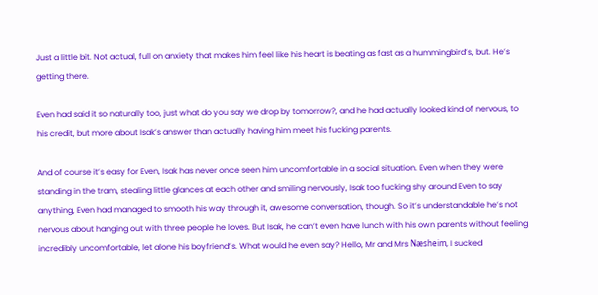Just a little bit. Not actual, full on anxiety that makes him feel like his heart is beating as fast as a hummingbird’s, but. He’s getting there.

Even had said it so naturally too, just what do you say we drop by tomorrow?, and he had actually looked kind of nervous, to his credit, but more about Isak’s answer than actually having him meet his fucking parents.

And of course it’s easy for Even, Isak has never once seen him uncomfortable in a social situation. Even when they were standing in the tram, stealing little glances at each other and smiling nervously, Isak too fucking shy around Even to say anything, Even had managed to smooth his way through it, awesome conversation, though. So it’s understandable he’s not nervous about hanging out with three people he loves. But Isak, he can’t even have lunch with his own parents without feeling incredibly uncomfortable, let alone his boyfriend’s. What would he even say? Hello, Mr and Mrs Næsheim, I sucked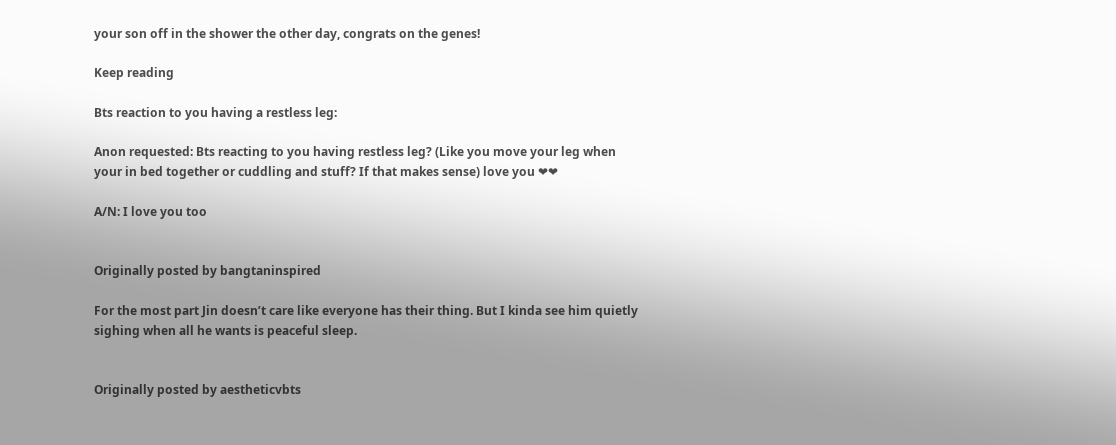your son off in the shower the other day, congrats on the genes!

Keep reading

Bts reaction to you having a restless leg:

Anon requested: Bts reacting to you having restless leg? (Like you move your leg when your in bed together or cuddling and stuff? If that makes sense) love you ❤❤

A/N: I love you too


Originally posted by bangtaninspired

For the most part Jin doesn’t care like everyone has their thing. But I kinda see him quietly sighing when all he wants is peaceful sleep.


Originally posted by aestheticvbts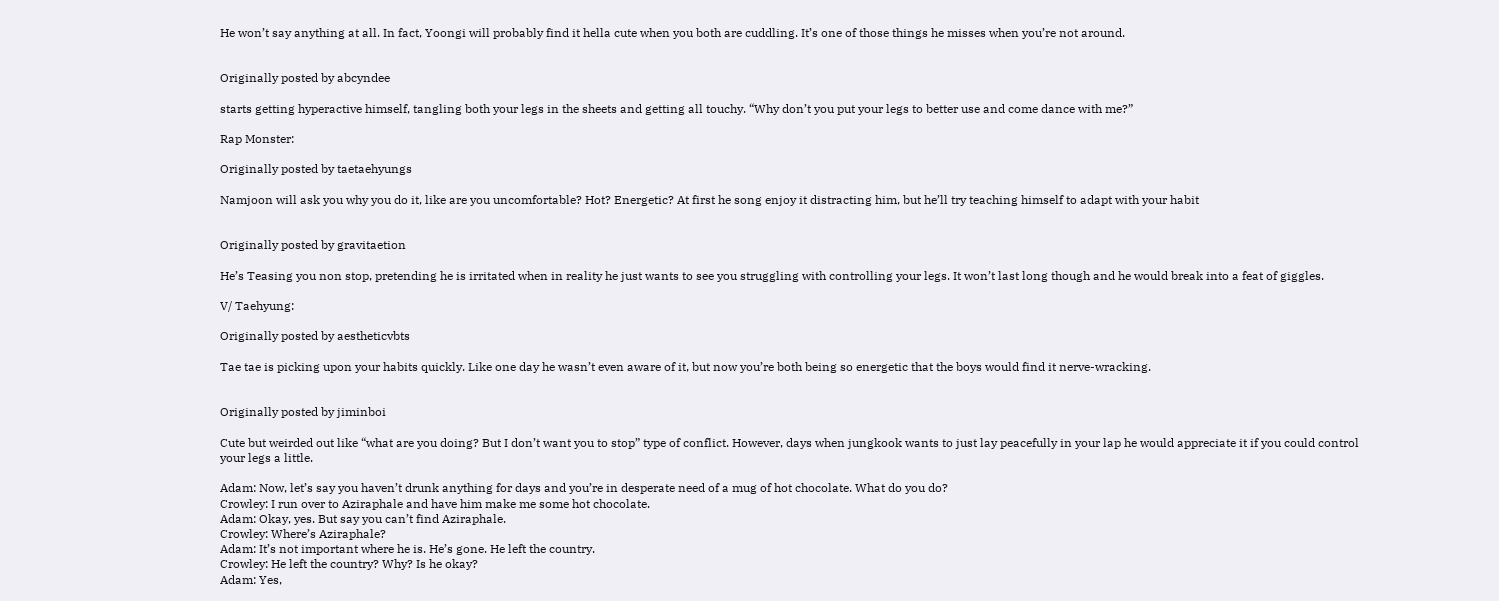He won’t say anything at all. In fact, Yoongi will probably find it hella cute when you both are cuddling. It’s one of those things he misses when you’re not around.


Originally posted by abcyndee

starts getting hyperactive himself, tangling both your legs in the sheets and getting all touchy. “Why don’t you put your legs to better use and come dance with me?”

Rap Monster:

Originally posted by taetaehyungs

Namjoon will ask you why you do it, like are you uncomfortable? Hot? Energetic? At first he song enjoy it distracting him, but he’ll try teaching himself to adapt with your habit


Originally posted by gravitaetion

He’s Teasing you non stop, pretending he is irritated when in reality he just wants to see you struggling with controlling your legs. It won’t last long though and he would break into a feat of giggles.

V/ Taehyung:

Originally posted by aestheticvbts

Tae tae is picking upon your habits quickly. Like one day he wasn’t even aware of it, but now you’re both being so energetic that the boys would find it nerve-wracking.


Originally posted by jiminboi

Cute but weirded out like “what are you doing? But I don’t want you to stop” type of conflict. However, days when jungkook wants to just lay peacefully in your lap he would appreciate it if you could control your legs a little.

Adam: Now, let’s say you haven’t drunk anything for days and you’re in desperate need of a mug of hot chocolate. What do you do?
Crowley: I run over to Aziraphale and have him make me some hot chocolate.
Adam: Okay, yes. But say you can’t find Aziraphale.
Crowley: Where’s Aziraphale?
Adam: It’s not important where he is. He’s gone. He left the country.
Crowley: He left the country? Why? Is he okay?
Adam: Yes,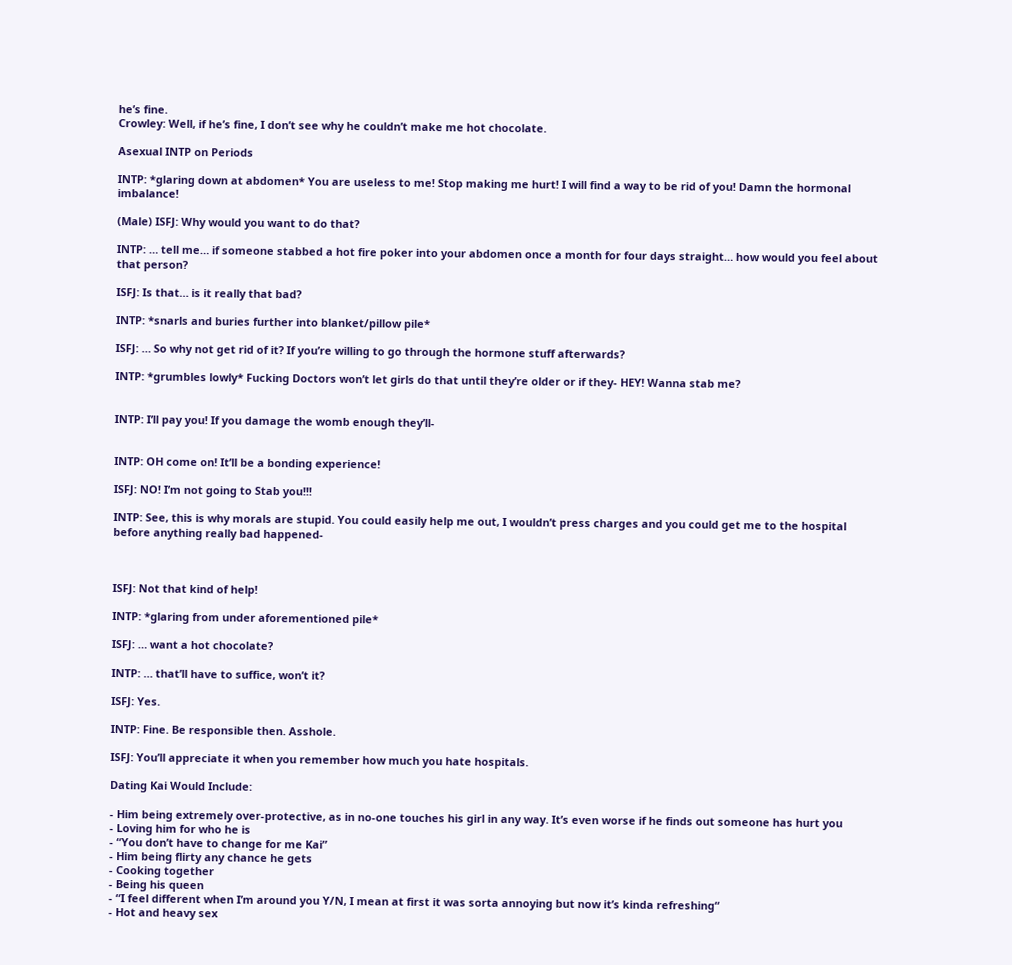he’s fine.
Crowley: Well, if he’s fine, I don’t see why he couldn’t make me hot chocolate.

Asexual INTP on Periods

INTP: *glaring down at abdomen* You are useless to me! Stop making me hurt! I will find a way to be rid of you! Damn the hormonal imbalance!

(Male) ISFJ: Why would you want to do that?

INTP: … tell me… if someone stabbed a hot fire poker into your abdomen once a month for four days straight… how would you feel about that person?

ISFJ: Is that… is it really that bad?

INTP: *snarls and buries further into blanket/pillow pile*

ISFJ: … So why not get rid of it? If you’re willing to go through the hormone stuff afterwards?

INTP: *grumbles lowly* Fucking Doctors won’t let girls do that until they’re older or if they- HEY! Wanna stab me?


INTP: I’ll pay you! If you damage the womb enough they’ll-


INTP: OH come on! It’ll be a bonding experience!

ISFJ: NO! I’m not going to Stab you!!!

INTP: See, this is why morals are stupid. You could easily help me out, I wouldn’t press charges and you could get me to the hospital before anything really bad happened-



ISFJ: Not that kind of help!

INTP: *glaring from under aforementioned pile*

ISFJ: … want a hot chocolate?

INTP: … that’ll have to suffice, won’t it?

ISFJ: Yes.

INTP: Fine. Be responsible then. Asshole.

ISFJ: You’ll appreciate it when you remember how much you hate hospitals.

Dating Kai Would Include:

- Him being extremely over-protective, as in no-one touches his girl in any way. It’s even worse if he finds out someone has hurt you
- Loving him for who he is
- “You don’t have to change for me Kai”
- Him being flirty any chance he gets
- Cooking together
- Being his queen
- “I feel different when I’m around you Y/N, I mean at first it was sorta annoying but now it’s kinda refreshing“
- Hot and heavy sex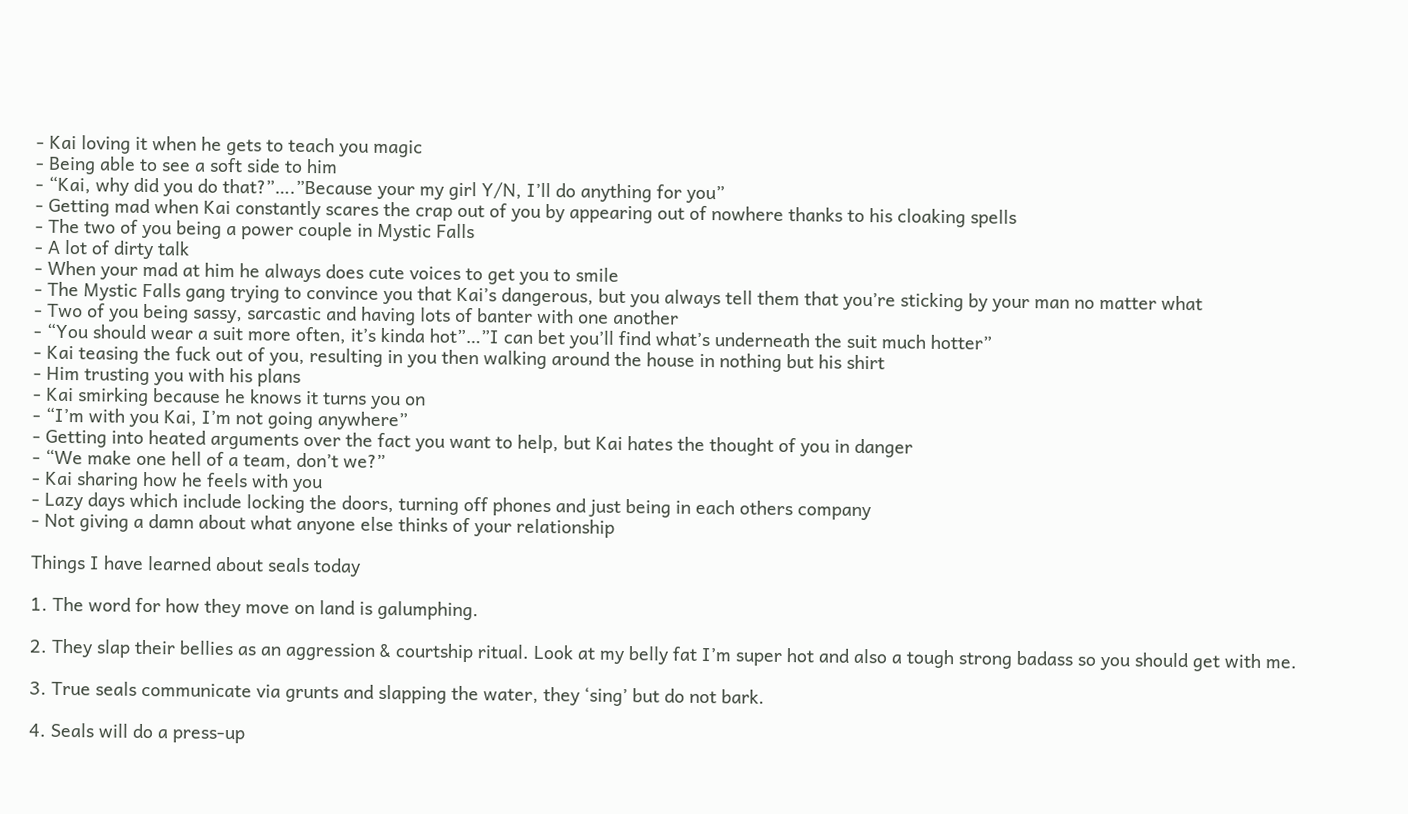- Kai loving it when he gets to teach you magic
- Being able to see a soft side to him
- “Kai, why did you do that?”….”Because your my girl Y/N, I’ll do anything for you”
- Getting mad when Kai constantly scares the crap out of you by appearing out of nowhere thanks to his cloaking spells
- The two of you being a power couple in Mystic Falls
- A lot of dirty talk
- When your mad at him he always does cute voices to get you to smile
- The Mystic Falls gang trying to convince you that Kai’s dangerous, but you always tell them that you’re sticking by your man no matter what
- Two of you being sassy, sarcastic and having lots of banter with one another
- “You should wear a suit more often, it’s kinda hot”…”I can bet you’ll find what’s underneath the suit much hotter”
- Kai teasing the fuck out of you, resulting in you then walking around the house in nothing but his shirt
- Him trusting you with his plans
- Kai smirking because he knows it turns you on
- “I’m with you Kai, I’m not going anywhere”
- Getting into heated arguments over the fact you want to help, but Kai hates the thought of you in danger
- “We make one hell of a team, don’t we?”
- Kai sharing how he feels with you
- Lazy days which include locking the doors, turning off phones and just being in each others company
- Not giving a damn about what anyone else thinks of your relationship

Things I have learned about seals today

1. The word for how they move on land is galumphing.

2. They slap their bellies as an aggression & courtship ritual. Look at my belly fat I’m super hot and also a tough strong badass so you should get with me.

3. True seals communicate via grunts and slapping the water, they ‘sing’ but do not bark.

4. Seals will do a press-up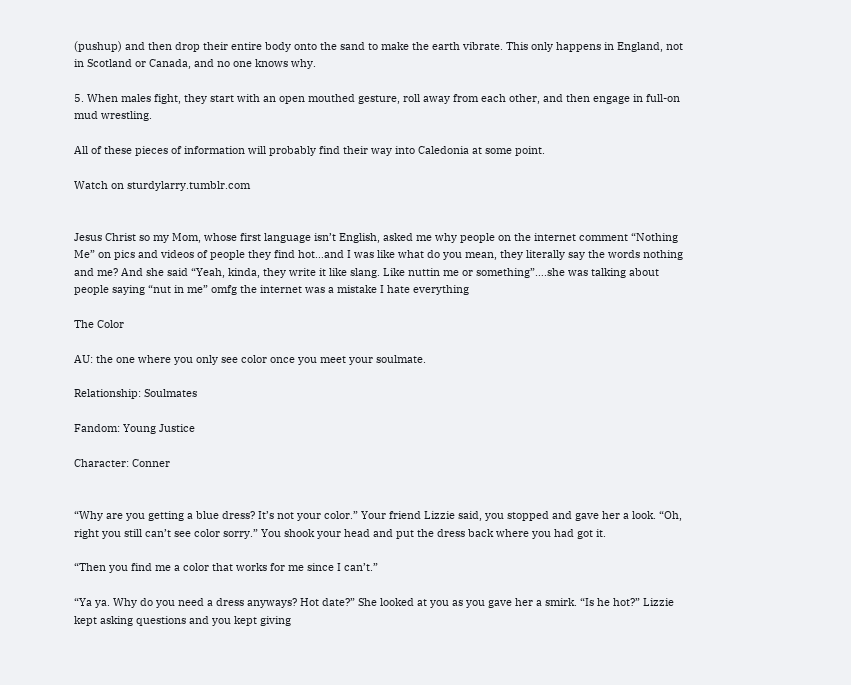(pushup) and then drop their entire body onto the sand to make the earth vibrate. This only happens in England, not in Scotland or Canada, and no one knows why.

5. When males fight, they start with an open mouthed gesture, roll away from each other, and then engage in full-on mud wrestling.

All of these pieces of information will probably find their way into Caledonia at some point.

Watch on sturdylarry.tumblr.com


Jesus Christ so my Mom, whose first language isn’t English, asked me why people on the internet comment “Nothing Me” on pics and videos of people they find hot…and I was like what do you mean, they literally say the words nothing and me? And she said “Yeah, kinda, they write it like slang. Like nuttin me or something”….she was talking about people saying “nut in me” omfg the internet was a mistake I hate everything

The Color

AU: the one where you only see color once you meet your soulmate.

Relationship: Soulmates

Fandom: Young Justice

Character: Conner


“Why are you getting a blue dress? It’s not your color.” Your friend Lizzie said, you stopped and gave her a look. “Oh, right you still can’t see color sorry.” You shook your head and put the dress back where you had got it.

“Then you find me a color that works for me since I can’t.”

“Ya ya. Why do you need a dress anyways? Hot date?” She looked at you as you gave her a smirk. “Is he hot?” Lizzie kept asking questions and you kept giving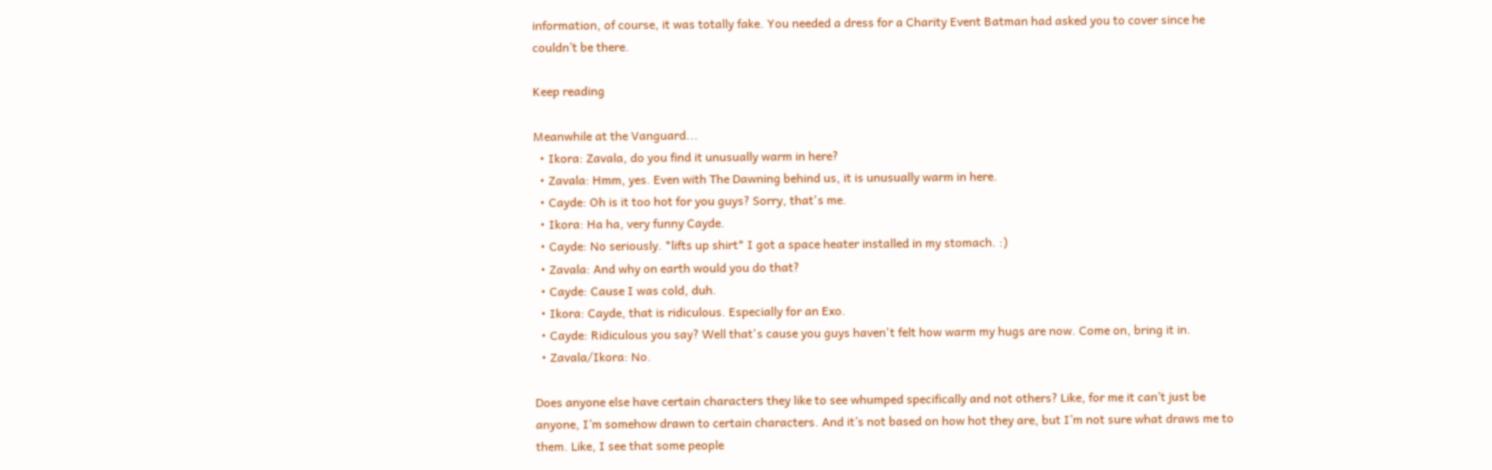information, of course, it was totally fake. You needed a dress for a Charity Event Batman had asked you to cover since he couldn’t be there.

Keep reading

Meanwhile at the Vanguard...
  • Ikora: Zavala, do you find it unusually warm in here?
  • Zavala: Hmm, yes. Even with The Dawning behind us, it is unusually warm in here.
  • Cayde: Oh is it too hot for you guys? Sorry, that's me.
  • Ikora: Ha ha, very funny Cayde.
  • Cayde: No seriously. *lifts up shirt* I got a space heater installed in my stomach. :)
  • Zavala: And why on earth would you do that?
  • Cayde: Cause I was cold, duh.
  • Ikora: Cayde, that is ridiculous. Especially for an Exo.
  • Cayde: Ridiculous you say? Well that's cause you guys haven't felt how warm my hugs are now. Come on, bring it in.
  • Zavala/Ikora: No.

Does anyone else have certain characters they like to see whumped specifically and not others? Like, for me it can’t just be anyone, I’m somehow drawn to certain characters. And it’s not based on how hot they are, but I’m not sure what draws me to them. Like, I see that some people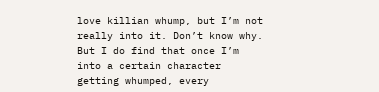love killian whump, but I’m not really into it. Don’t know why. But I do find that once I’m into a certain character getting whumped, every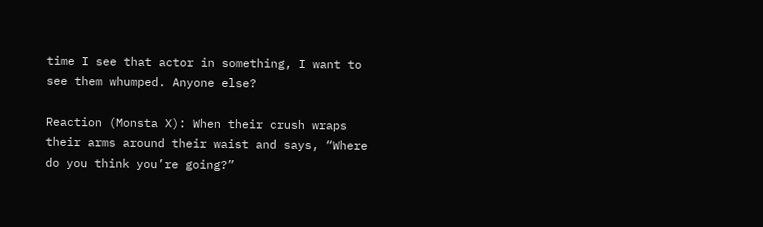time I see that actor in something, I want to see them whumped. Anyone else?

Reaction (Monsta X): When their crush wraps their arms around their waist and says, “Where do you think you’re going?”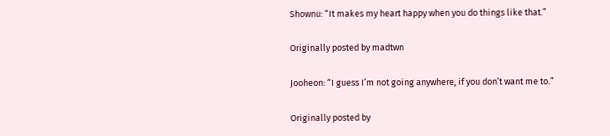Shownu: “It makes my heart happy when you do things like that.”

Originally posted by madtwn

Jooheon: “I guess I’m not going anywhere, if you don’t want me to.”

Originally posted by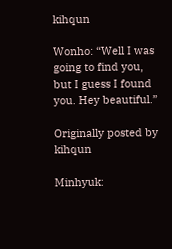kihqun

Wonho: “Well I was going to find you, but I guess I found you. Hey beautiful.”

Originally posted by kihqun

Minhyuk: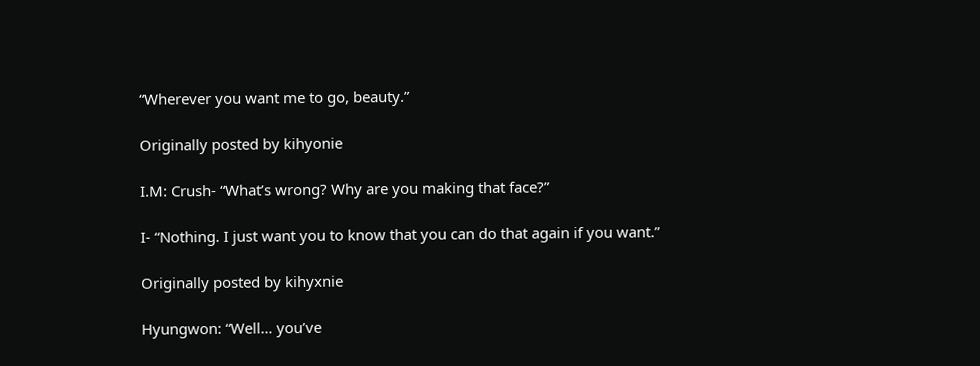“Wherever you want me to go, beauty.”

Originally posted by kihyonie

I.M: Crush- “What’s wrong? Why are you making that face?”

I- “Nothing. I just want you to know that you can do that again if you want.”

Originally posted by kihyxnie

Hyungwon: “Well… you’ve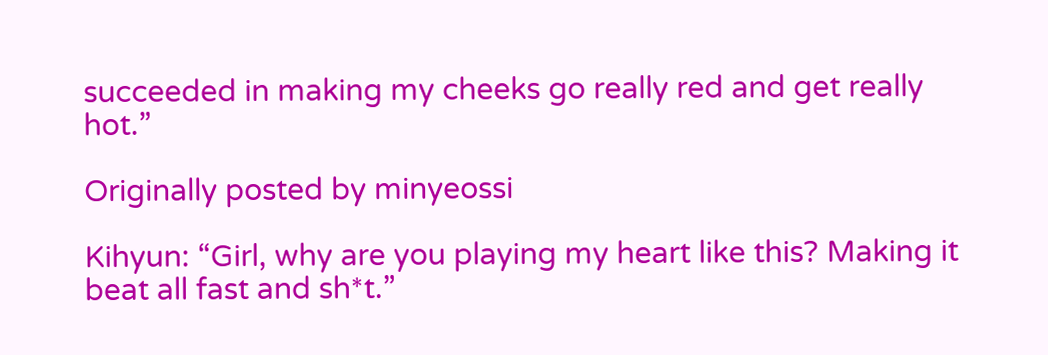succeeded in making my cheeks go really red and get really hot.”

Originally posted by minyeossi

Kihyun: “Girl, why are you playing my heart like this? Making it beat all fast and sh*t.”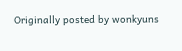Originally posted by wonkyuns